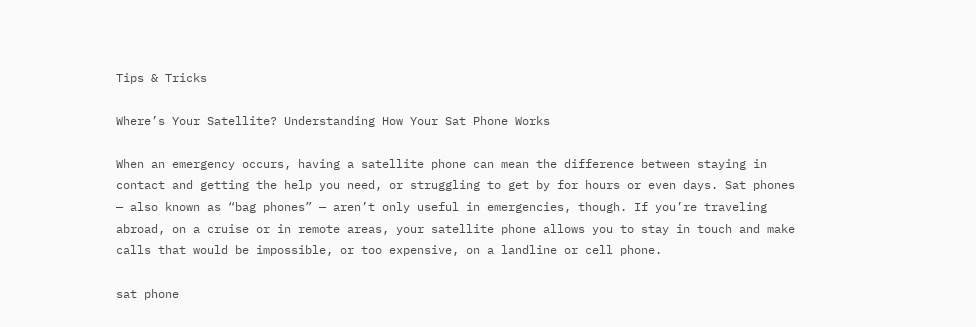Tips & Tricks

Where’s Your Satellite? Understanding How Your Sat Phone Works

When an emergency occurs, having a satellite phone can mean the difference between staying in contact and getting the help you need, or struggling to get by for hours or even days. Sat phones — also known as “bag phones” — aren’t only useful in emergencies, though. If you’re traveling abroad, on a cruise or in remote areas, your satellite phone allows you to stay in touch and make calls that would be impossible, or too expensive, on a landline or cell phone.

sat phone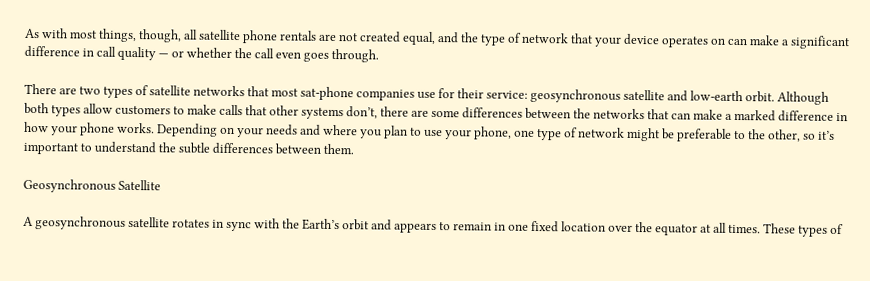As with most things, though, all satellite phone rentals are not created equal, and the type of network that your device operates on can make a significant difference in call quality — or whether the call even goes through.

There are two types of satellite networks that most sat-phone companies use for their service: geosynchronous satellite and low-earth orbit. Although both types allow customers to make calls that other systems don’t, there are some differences between the networks that can make a marked difference in how your phone works. Depending on your needs and where you plan to use your phone, one type of network might be preferable to the other, so it’s important to understand the subtle differences between them.

Geosynchronous Satellite

A geosynchronous satellite rotates in sync with the Earth’s orbit and appears to remain in one fixed location over the equator at all times. These types of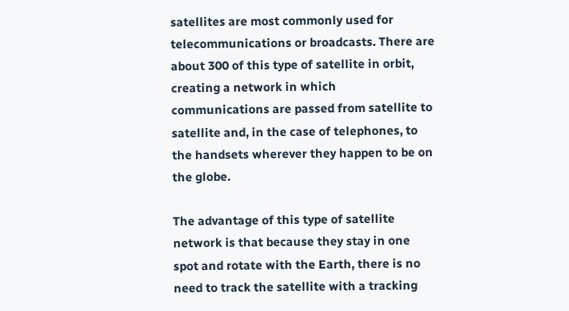satellites are most commonly used for telecommunications or broadcasts. There are about 300 of this type of satellite in orbit, creating a network in which communications are passed from satellite to satellite and, in the case of telephones, to the handsets wherever they happen to be on the globe.

The advantage of this type of satellite network is that because they stay in one spot and rotate with the Earth, there is no need to track the satellite with a tracking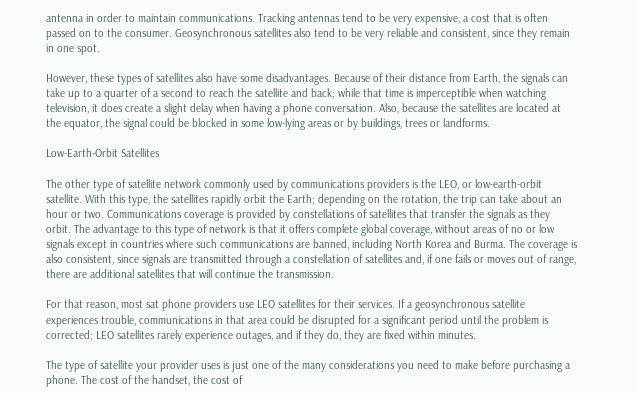antenna in order to maintain communications. Tracking antennas tend to be very expensive, a cost that is often passed on to the consumer. Geosynchronous satellites also tend to be very reliable and consistent, since they remain in one spot.

However, these types of satellites also have some disadvantages. Because of their distance from Earth, the signals can take up to a quarter of a second to reach the satellite and back; while that time is imperceptible when watching television, it does create a slight delay when having a phone conversation. Also, because the satellites are located at the equator, the signal could be blocked in some low-lying areas or by buildings, trees or landforms.

Low-Earth-Orbit Satellites

The other type of satellite network commonly used by communications providers is the LEO, or low-earth-orbit satellite. With this type, the satellites rapidly orbit the Earth; depending on the rotation, the trip can take about an hour or two. Communications coverage is provided by constellations of satellites that transfer the signals as they orbit. The advantage to this type of network is that it offers complete global coverage, without areas of no or low signals except in countries where such communications are banned, including North Korea and Burma. The coverage is also consistent, since signals are transmitted through a constellation of satellites and, if one fails or moves out of range, there are additional satellites that will continue the transmission.

For that reason, most sat phone providers use LEO satellites for their services. If a geosynchronous satellite experiences trouble, communications in that area could be disrupted for a significant period until the problem is corrected; LEO satellites rarely experience outages, and if they do, they are fixed within minutes.

The type of satellite your provider uses is just one of the many considerations you need to make before purchasing a phone. The cost of the handset, the cost of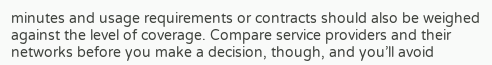minutes and usage requirements or contracts should also be weighed against the level of coverage. Compare service providers and their networks before you make a decision, though, and you’ll avoid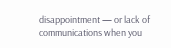disappointment — or lack of communications when you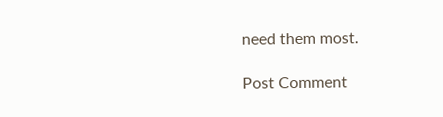need them most.

Post Comment